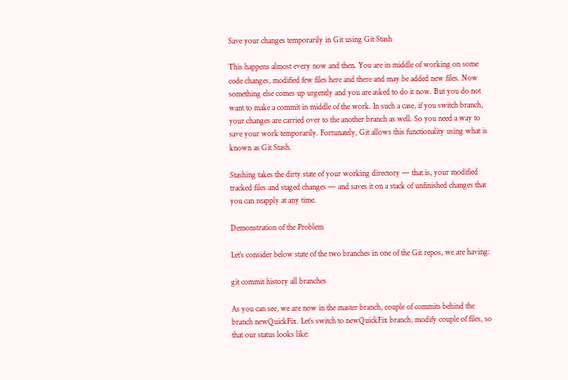Save your changes temporarily in Git using Git Stash

This happens almost every now and then. You are in middle of working on some code changes, modified few files here and there and may be added new files. Now something else comes up urgently and you are asked to do it now. But you do not want to make a commit in middle of the work. In such a case, if you switch branch, your changes are carried over to the another branch as well. So you need a way to save your work temporarily. Fortunately, Git allows this functionality using what is known as Git Stash.

Stashing takes the dirty state of your working directory — that is, your modified tracked files and staged changes — and saves it on a stack of unfinished changes that you can reapply at any time.

Demonstration of the Problem

Let’s consider below state of the two branches in one of the Git repos, we are having:

git commit history all branches

As you can see, we are now in the master branch, couple of commits behind the branch newQuickFix. Let’s switch to newQuickFix branch, modify couple of files, so that our status looks like: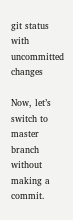git status with uncommitted changes

Now, let’s switch to master branch without making a commit.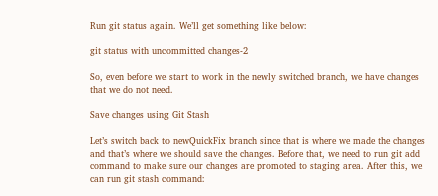Run git status again. We’ll get something like below:

git status with uncommitted changes-2

So, even before we start to work in the newly switched branch, we have changes that we do not need.

Save changes using Git Stash

Let’s switch back to newQuickFix branch since that is where we made the changes and that’s where we should save the changes. Before that, we need to run git add command to make sure our changes are promoted to staging area. After this, we can run git stash command: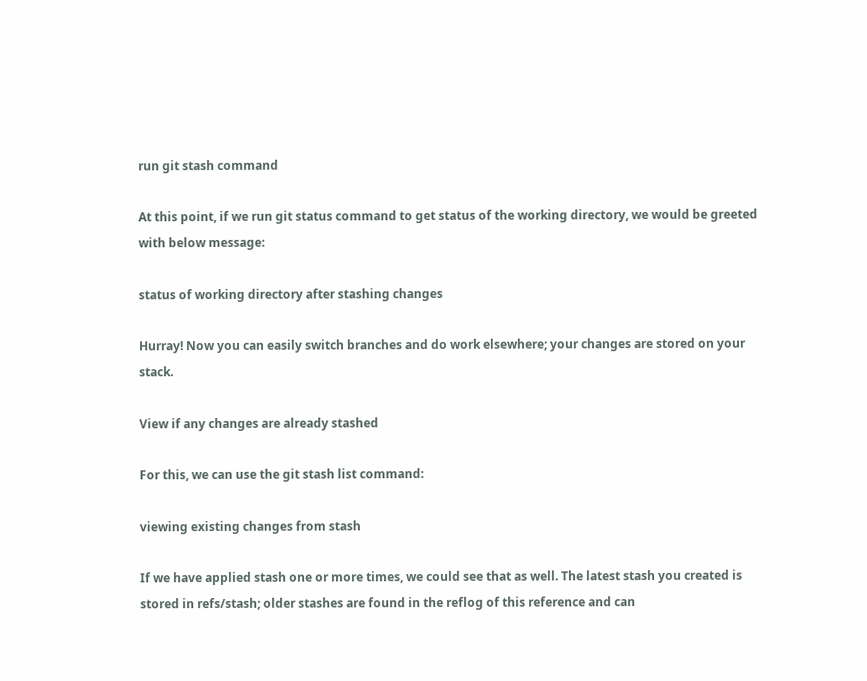run git stash command

At this point, if we run git status command to get status of the working directory, we would be greeted with below message:

status of working directory after stashing changes

Hurray! Now you can easily switch branches and do work elsewhere; your changes are stored on your stack.

View if any changes are already stashed

For this, we can use the git stash list command:

viewing existing changes from stash

If we have applied stash one or more times, we could see that as well. The latest stash you created is stored in refs/stash; older stashes are found in the reflog of this reference and can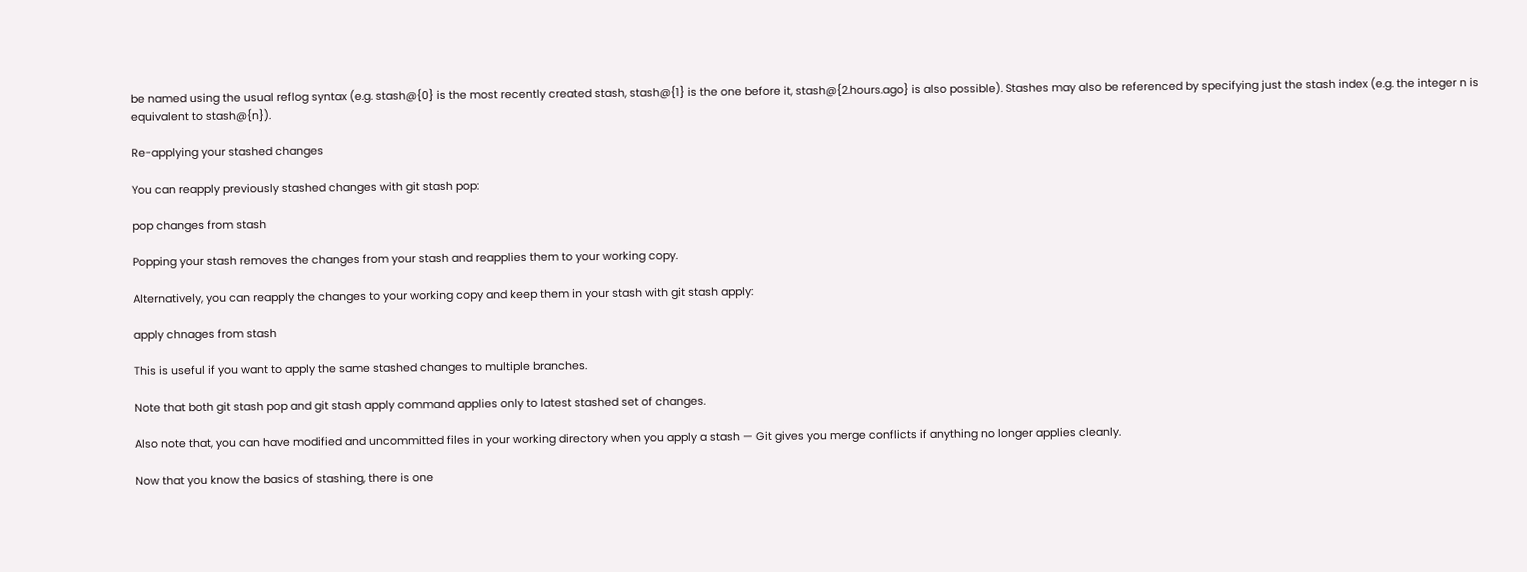be named using the usual reflog syntax (e.g. stash@{0} is the most recently created stash, stash@{1} is the one before it, stash@{2.hours.ago} is also possible). Stashes may also be referenced by specifying just the stash index (e.g. the integer n is equivalent to stash@{n}).

Re-applying your stashed changes

You can reapply previously stashed changes with git stash pop:

pop changes from stash

Popping your stash removes the changes from your stash and reapplies them to your working copy.

Alternatively, you can reapply the changes to your working copy and keep them in your stash with git stash apply:

apply chnages from stash

This is useful if you want to apply the same stashed changes to multiple branches.

Note that both git stash pop and git stash apply command applies only to latest stashed set of changes.

Also note that, you can have modified and uncommitted files in your working directory when you apply a stash — Git gives you merge conflicts if anything no longer applies cleanly.

Now that you know the basics of stashing, there is one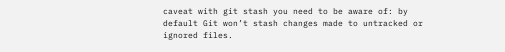caveat with git stash you need to be aware of: by default Git won’t stash changes made to untracked or ignored files.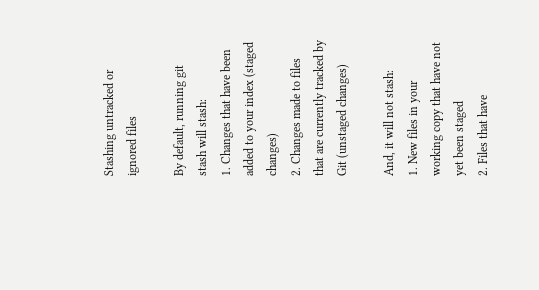Stashing untracked or ignored files

By default, running git stash will stash:
1. Changes that have been added to your index (staged changes)
2. Changes made to files that are currently tracked by Git (unstaged changes)

And, it will not stash:
1. New files in your working copy that have not yet been staged
2. Files that have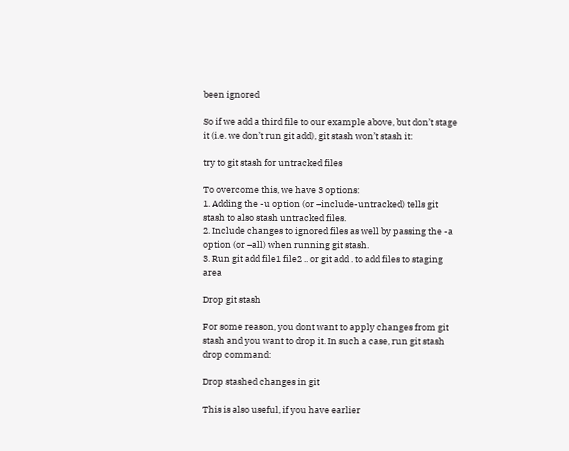been ignored

So if we add a third file to our example above, but don’t stage it (i.e. we don’t run git add), git stash won’t stash it:

try to git stash for untracked files

To overcome this, we have 3 options:
1. Adding the -u option (or –include-untracked) tells git stash to also stash untracked files.
2. Include changes to ignored files as well by passing the -a option (or –all) when running git stash.
3. Run git add file1 file2 .. or git add . to add files to staging area

Drop git stash

For some reason, you dont want to apply changes from git stash and you want to drop it. In such a case, run git stash drop command:

Drop stashed changes in git

This is also useful, if you have earlier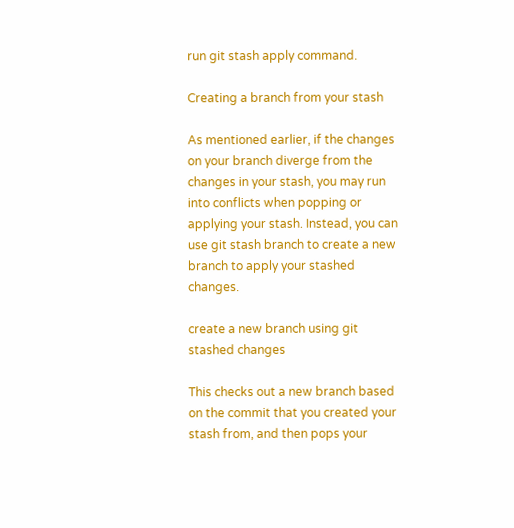run git stash apply command.

Creating a branch from your stash

As mentioned earlier, if the changes on your branch diverge from the changes in your stash, you may run into conflicts when popping or applying your stash. Instead, you can use git stash branch to create a new branch to apply your stashed changes.

create a new branch using git stashed changes

This checks out a new branch based on the commit that you created your stash from, and then pops your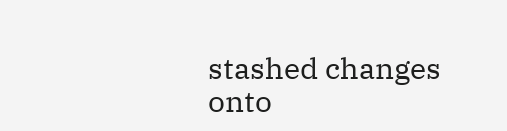stashed changes onto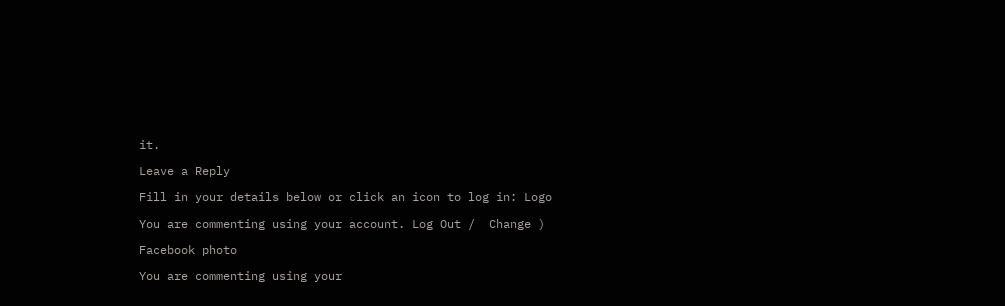it.

Leave a Reply

Fill in your details below or click an icon to log in: Logo

You are commenting using your account. Log Out /  Change )

Facebook photo

You are commenting using your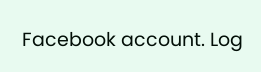Facebook account. Log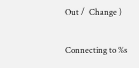Out /  Change )

Connecting to %s